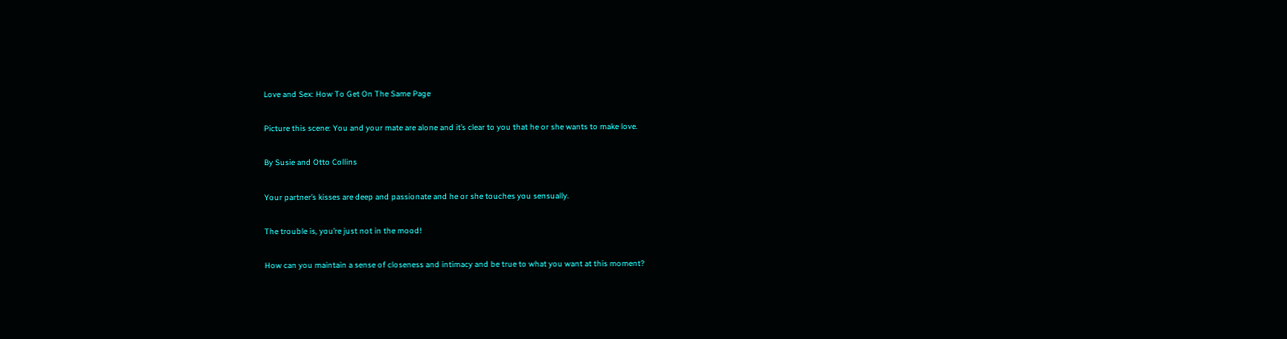Love and Sex: How To Get On The Same Page

Picture this scene: You and your mate are alone and it’s clear to you that he or she wants to make love.

By Susie and Otto Collins

Your partner’s kisses are deep and passionate and he or she touches you sensually.

The trouble is, you’re just not in the mood!

How can you maintain a sense of closeness and intimacy and be true to what you want at this moment?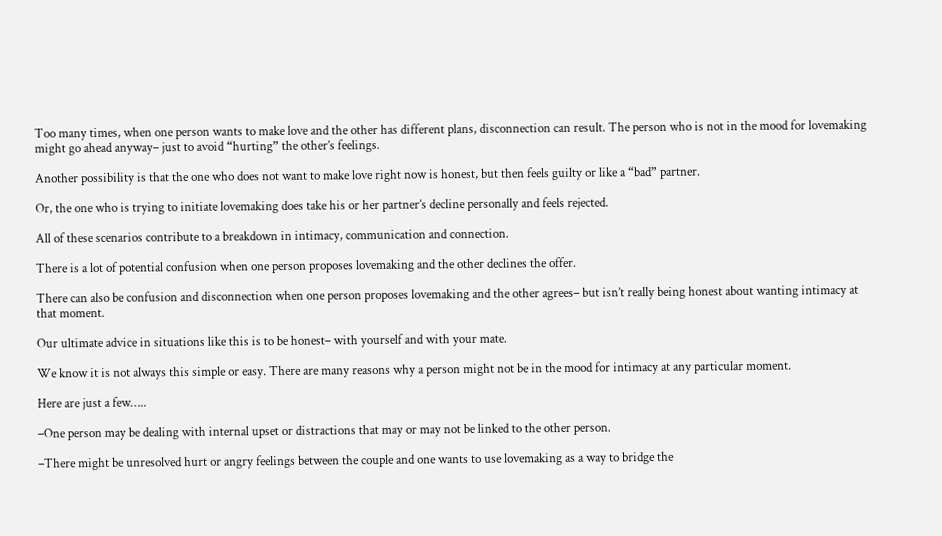Too many times, when one person wants to make love and the other has different plans, disconnection can result. The person who is not in the mood for lovemaking might go ahead anyway– just to avoid “hurting” the other’s feelings.

Another possibility is that the one who does not want to make love right now is honest, but then feels guilty or like a “bad” partner.

Or, the one who is trying to initiate lovemaking does take his or her partner’s decline personally and feels rejected.

All of these scenarios contribute to a breakdown in intimacy, communication and connection.

There is a lot of potential confusion when one person proposes lovemaking and the other declines the offer.

There can also be confusion and disconnection when one person proposes lovemaking and the other agrees– but isn’t really being honest about wanting intimacy at that moment.

Our ultimate advice in situations like this is to be honest– with yourself and with your mate.

We know it is not always this simple or easy. There are many reasons why a person might not be in the mood for intimacy at any particular moment.

Here are just a few…..

–One person may be dealing with internal upset or distractions that may or may not be linked to the other person.

–There might be unresolved hurt or angry feelings between the couple and one wants to use lovemaking as a way to bridge the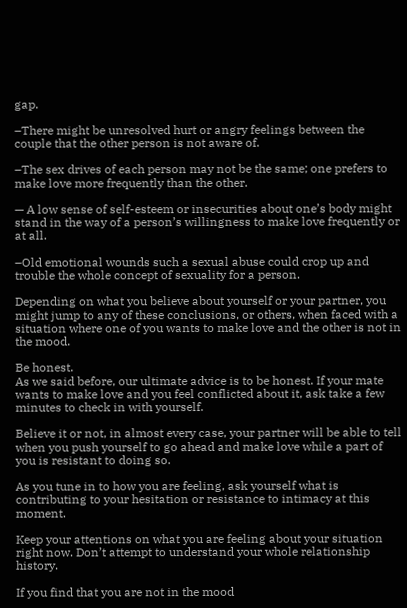gap.

–There might be unresolved hurt or angry feelings between the couple that the other person is not aware of.

–The sex drives of each person may not be the same; one prefers to make love more frequently than the other.

— A low sense of self-esteem or insecurities about one’s body might stand in the way of a person’s willingness to make love frequently or at all.

–Old emotional wounds such a sexual abuse could crop up and trouble the whole concept of sexuality for a person.

Depending on what you believe about yourself or your partner, you might jump to any of these conclusions, or others, when faced with a situation where one of you wants to make love and the other is not in the mood.

Be honest.
As we said before, our ultimate advice is to be honest. If your mate wants to make love and you feel conflicted about it, ask take a few minutes to check in with yourself.

Believe it or not, in almost every case, your partner will be able to tell when you push yourself to go ahead and make love while a part of you is resistant to doing so.

As you tune in to how you are feeling, ask yourself what is contributing to your hesitation or resistance to intimacy at this moment.

Keep your attentions on what you are feeling about your situation right now. Don’t attempt to understand your whole relationship history.

If you find that you are not in the mood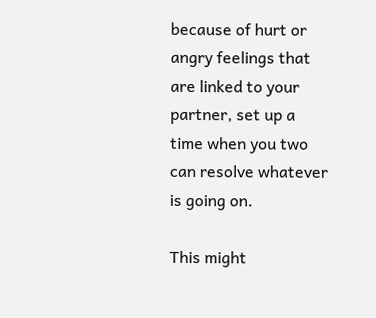because of hurt or angry feelings that are linked to your partner, set up a time when you two can resolve whatever is going on.

This might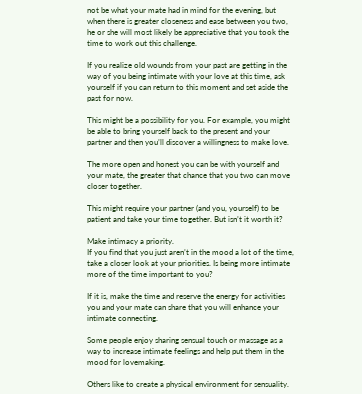not be what your mate had in mind for the evening, but when there is greater closeness and ease between you two, he or she will most likely be appreciative that you took the time to work out this challenge.

If you realize old wounds from your past are getting in the way of you being intimate with your love at this time, ask yourself if you can return to this moment and set aside the past for now.

This might be a possibility for you. For example, you might be able to bring yourself back to the present and your partner and then you’ll discover a willingness to make love.

The more open and honest you can be with yourself and your mate, the greater that chance that you two can move closer together.

This might require your partner (and you, yourself) to be patient and take your time together. But isn’t it worth it?

Make intimacy a priority.
If you find that you just aren’t in the mood a lot of the time, take a closer look at your priorities. Is being more intimate more of the time important to you?

If it is, make the time and reserve the energy for activities you and your mate can share that you will enhance your intimate connecting.

Some people enjoy sharing sensual touch or massage as a way to increase intimate feelings and help put them in the mood for lovemaking.

Others like to create a physical environment for sensuality.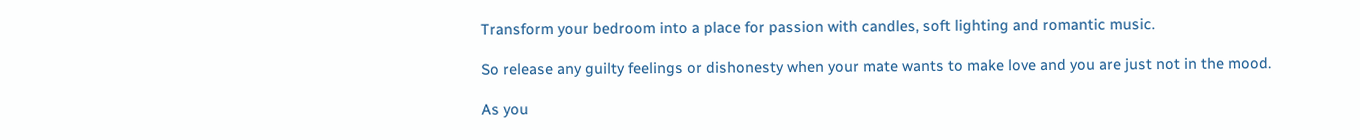Transform your bedroom into a place for passion with candles, soft lighting and romantic music.

So release any guilty feelings or dishonesty when your mate wants to make love and you are just not in the mood.

As you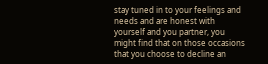stay tuned in to your feelings and needs and are honest with yourself and you partner, you might find that on those occasions that you choose to decline an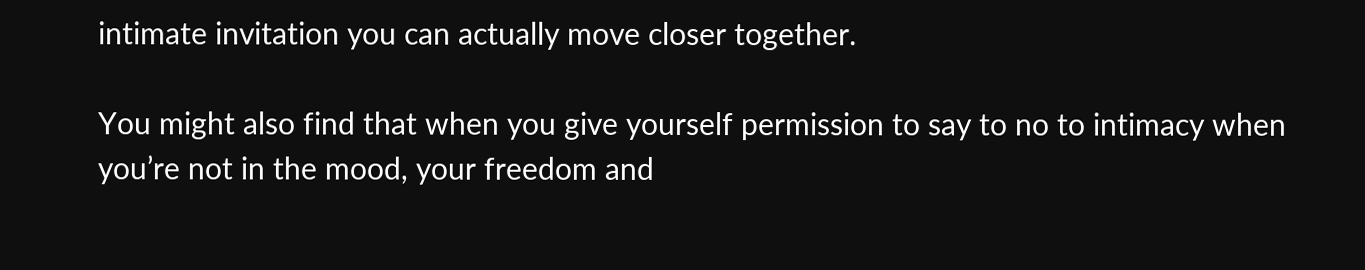intimate invitation you can actually move closer together.

You might also find that when you give yourself permission to say to no to intimacy when you’re not in the mood, your freedom and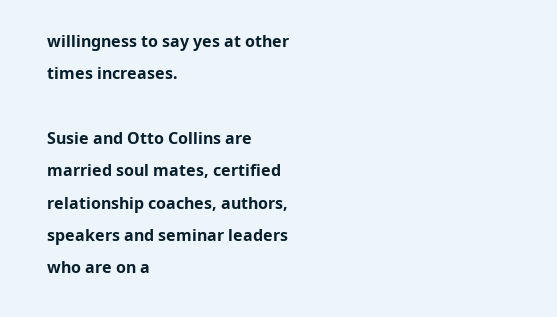willingness to say yes at other times increases.

Susie and Otto Collins are married soul mates, certified relationship coaches, authors, speakers and seminar leaders who are on a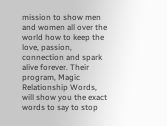mission to show men and women all over the world how to keep the love, passion, connection and spark alive forever. Their program, Magic Relationship Words, will show you the exact words to say to stop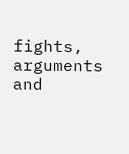fights, arguments and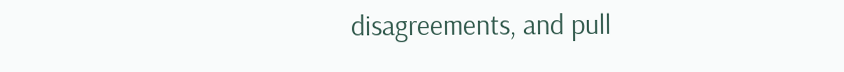disagreements, and pull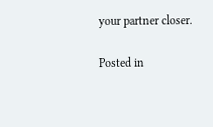your partner closer.

Posted in